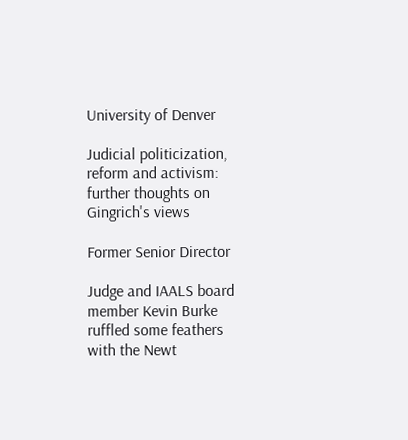University of Denver

Judicial politicization, reform and activism: further thoughts on Gingrich's views

Former Senior Director

Judge and IAALS board member Kevin Burke ruffled some feathers with the Newt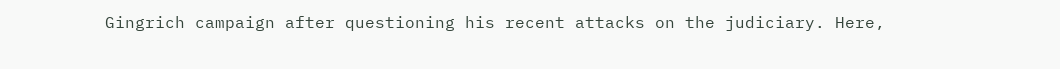Gingrich campaign after questioning his recent attacks on the judiciary. Here,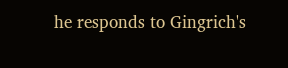he responds to Gingrich's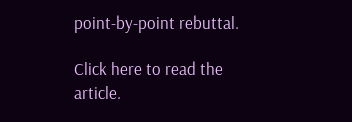point-by-point rebuttal.

Click here to read the article.